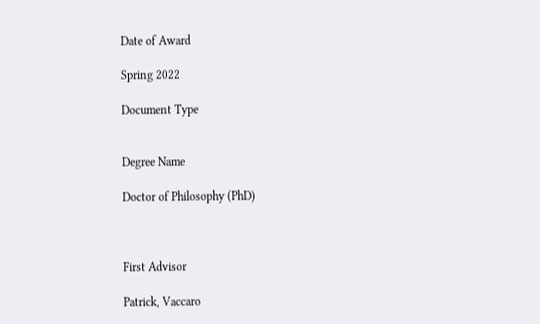Date of Award

Spring 2022

Document Type


Degree Name

Doctor of Philosophy (PhD)



First Advisor

Patrick, Vaccaro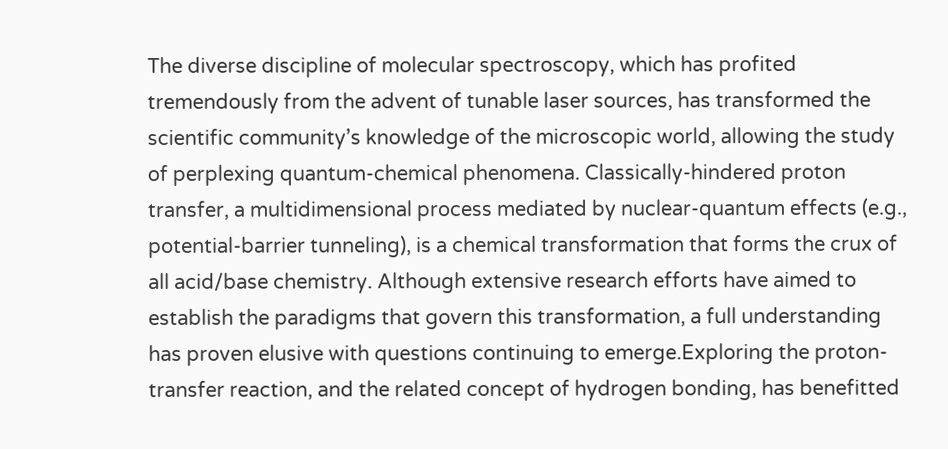The diverse discipline of molecular spectroscopy, which has profited tremendously from the advent of tunable laser sources, has transformed the scientific community’s knowledge of the microscopic world, allowing the study of perplexing quantum-chemical phenomena. Classically-hindered proton transfer, a multidimensional process mediated by nuclear-quantum effects (e.g., potential-barrier tunneling), is a chemical transformation that forms the crux of all acid/base chemistry. Although extensive research efforts have aimed to establish the paradigms that govern this transformation, a full understanding has proven elusive with questions continuing to emerge.Exploring the proton-transfer reaction, and the related concept of hydrogen bonding, has benefitted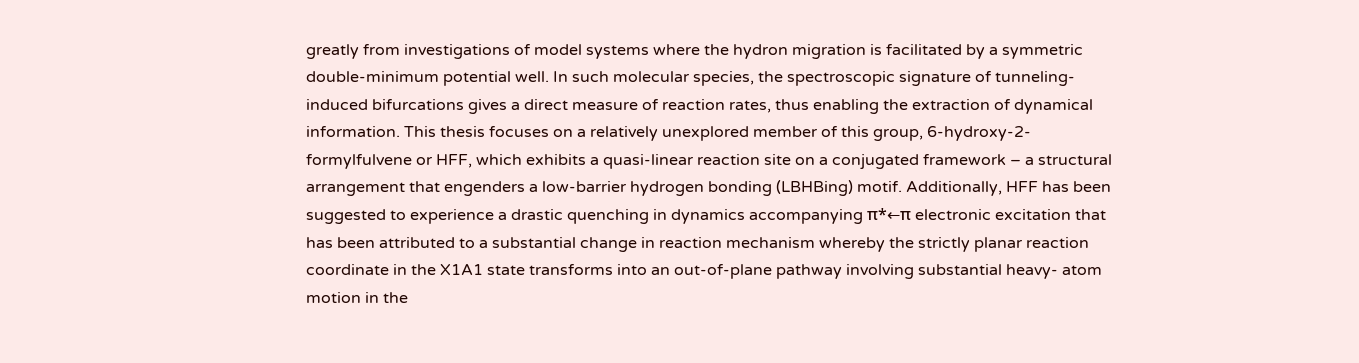greatly from investigations of model systems where the hydron migration is facilitated by a symmetric double-minimum potential well. In such molecular species, the spectroscopic signature of tunneling-induced bifurcations gives a direct measure of reaction rates, thus enabling the extraction of dynamical information. This thesis focuses on a relatively unexplored member of this group, 6-hydroxy-2- formylfulvene or HFF, which exhibits a quasi-linear reaction site on a conjugated framework – a structural arrangement that engenders a low-barrier hydrogen bonding (LBHBing) motif. Additionally, HFF has been suggested to experience a drastic quenching in dynamics accompanying π*←π electronic excitation that has been attributed to a substantial change in reaction mechanism whereby the strictly planar reaction coordinate in the X1A1 state transforms into an out-of-plane pathway involving substantial heavy- atom motion in the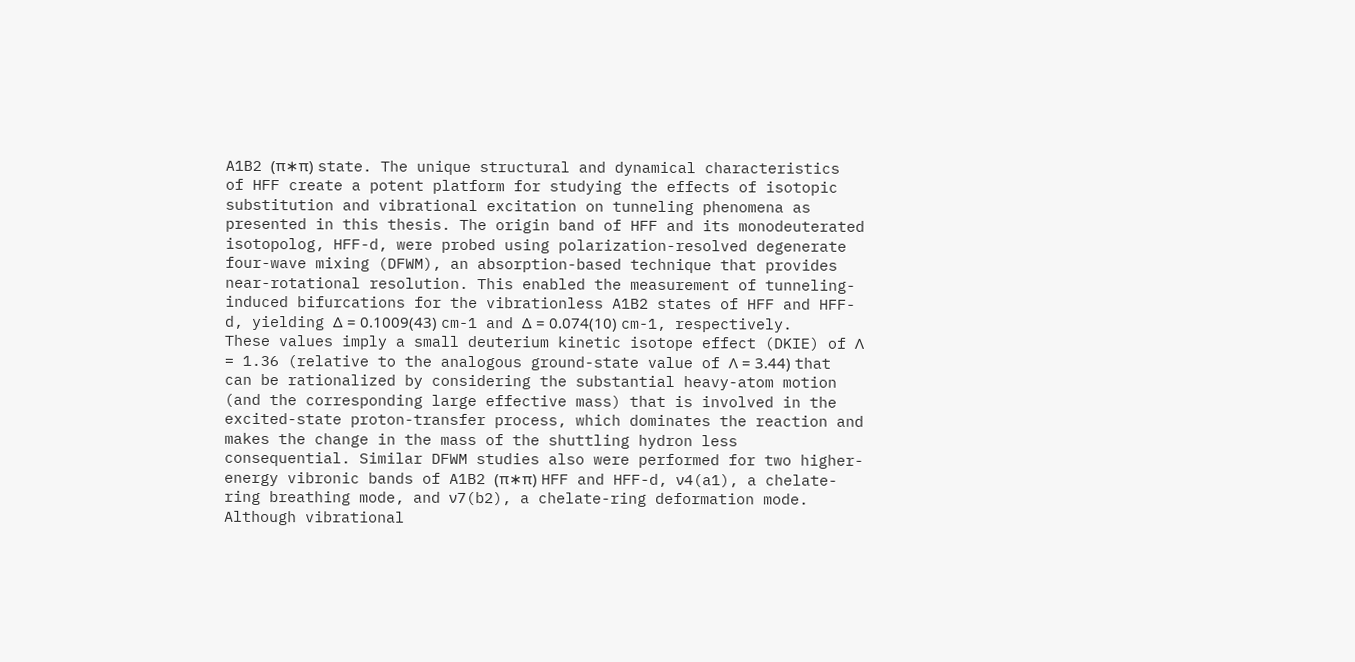A1B2 (π∗π) state. The unique structural and dynamical characteristics of HFF create a potent platform for studying the effects of isotopic substitution and vibrational excitation on tunneling phenomena as presented in this thesis. The origin band of HFF and its monodeuterated isotopolog, HFF-d, were probed using polarization-resolved degenerate four-wave mixing (DFWM), an absorption-based technique that provides near-rotational resolution. This enabled the measurement of tunneling-induced bifurcations for the vibrationless A1B2 states of HFF and HFF-d, yielding Δ = 0.1009(43) cm-1 and Δ = 0.074(10) cm-1, respectively. These values imply a small deuterium kinetic isotope effect (DKIE) of Λ = 1.36 (relative to the analogous ground-state value of Λ = 3.44) that can be rationalized by considering the substantial heavy-atom motion (and the corresponding large effective mass) that is involved in the excited-state proton-transfer process, which dominates the reaction and makes the change in the mass of the shuttling hydron less consequential. Similar DFWM studies also were performed for two higher-energy vibronic bands of A1B2 (π∗π) HFF and HFF-d, ν4(a1), a chelate-ring breathing mode, and ν7(b2), a chelate-ring deformation mode. Although vibrational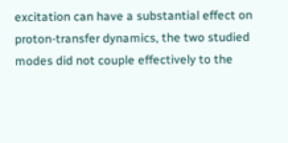excitation can have a substantial effect on proton-transfer dynamics, the two studied modes did not couple effectively to the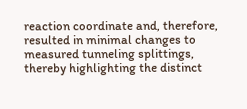reaction coordinate and, therefore, resulted in minimal changes to measured tunneling splittings, thereby highlighting the distinct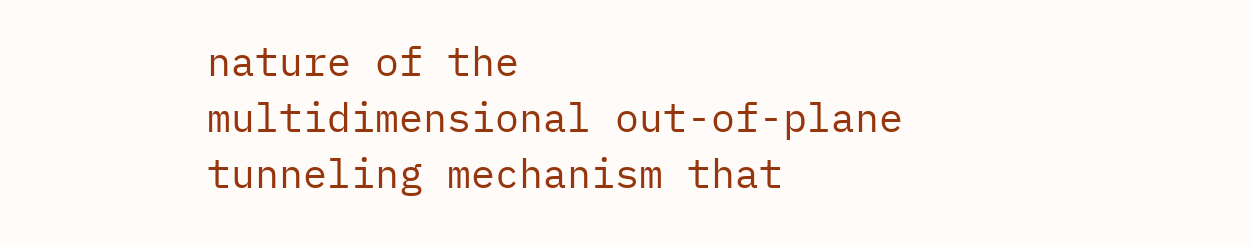nature of the multidimensional out-of-plane tunneling mechanism that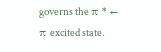governs the π * ← π excited state.